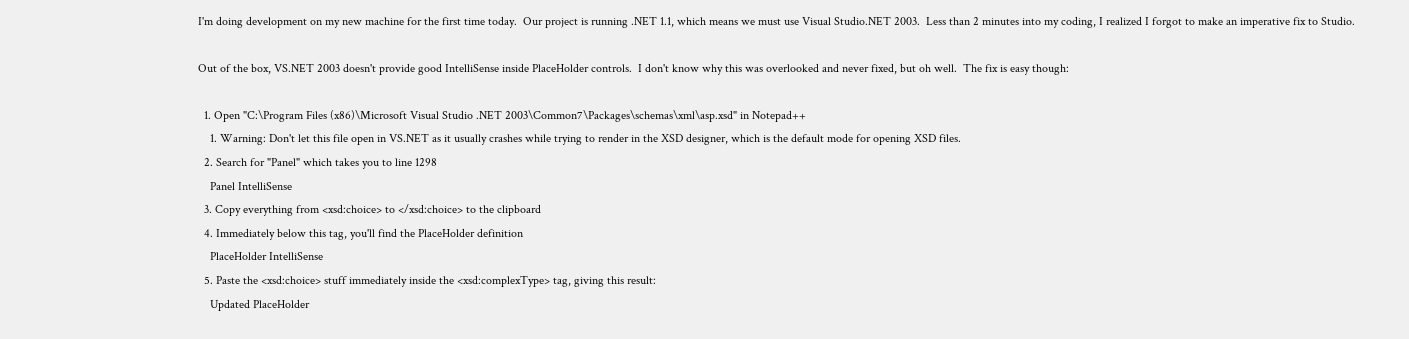I'm doing development on my new machine for the first time today.  Our project is running .NET 1.1, which means we must use Visual Studio.NET 2003.  Less than 2 minutes into my coding, I realized I forgot to make an imperative fix to Studio.

Out of the box, VS.NET 2003 doesn't provide good IntelliSense inside PlaceHolder controls.  I don't know why this was overlooked and never fixed, but oh well.  The fix is easy though:

  1. Open "C:\Program Files (x86)\Microsoft Visual Studio .NET 2003\Common7\Packages\schemas\xml\asp.xsd" in Notepad++
    1. Warning: Don't let this file open in VS.NET as it usually crashes while trying to render in the XSD designer, which is the default mode for opening XSD files.
  2. Search for "Panel" which takes you to line 1298
    Panel IntelliSense
  3. Copy everything from <xsd:choice> to </xsd:choice> to the clipboard
  4. Immediately below this tag, you'll find the PlaceHolder definition
    PlaceHolder IntelliSense
  5. Paste the <xsd:choice> stuff immediately inside the <xsd:complexType> tag, giving this result:
    Updated PlaceHolder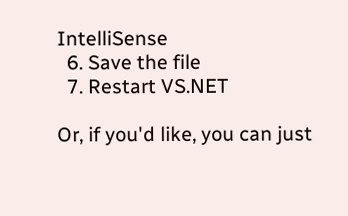IntelliSense
  6. Save the file
  7. Restart VS.NET

Or, if you'd like, you can just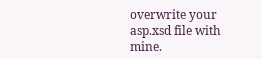overwrite your asp.xsd file with mine.